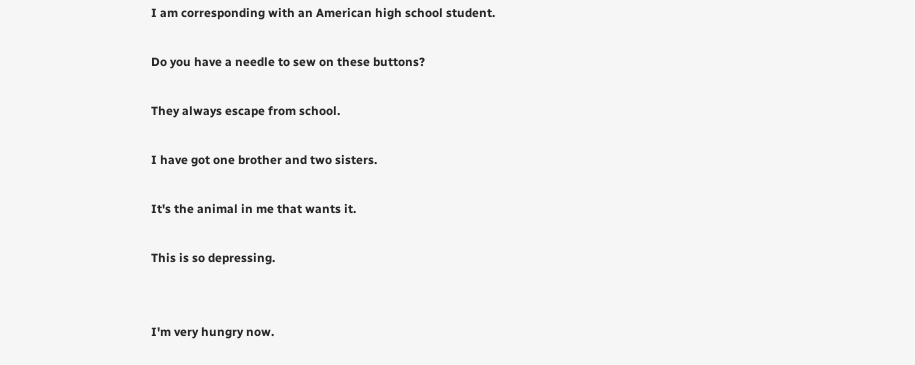I am corresponding with an American high school student.

Do you have a needle to sew on these buttons?

They always escape from school.

I have got one brother and two sisters.

It's the animal in me that wants it.

This is so depressing.


I'm very hungry now.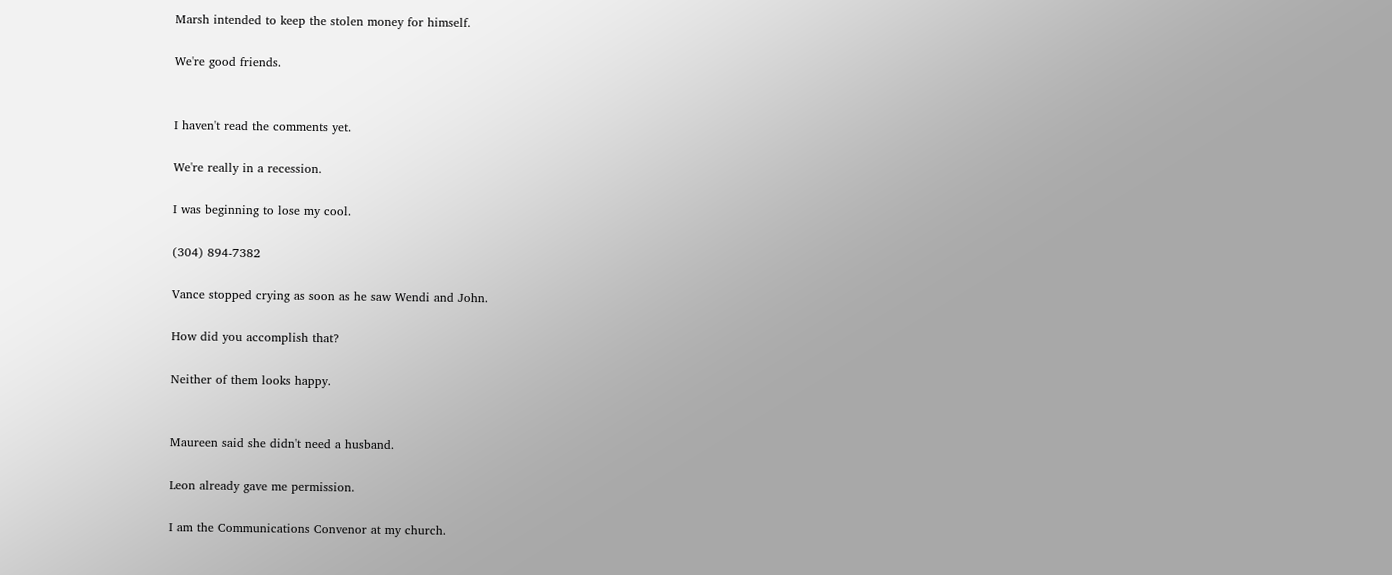Marsh intended to keep the stolen money for himself.

We're good friends.


I haven't read the comments yet.

We're really in a recession.

I was beginning to lose my cool.

(304) 894-7382

Vance stopped crying as soon as he saw Wendi and John.

How did you accomplish that?

Neither of them looks happy.


Maureen said she didn't need a husband.

Leon already gave me permission.

I am the Communications Convenor at my church.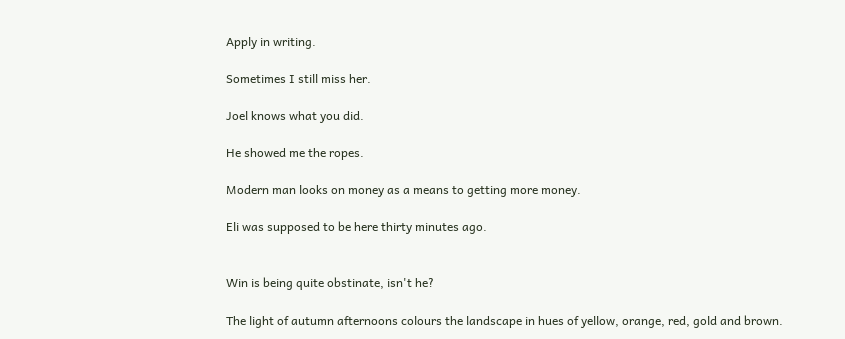Apply in writing.

Sometimes I still miss her.

Joel knows what you did.

He showed me the ropes.

Modern man looks on money as a means to getting more money.

Eli was supposed to be here thirty minutes ago.


Win is being quite obstinate, isn't he?

The light of autumn afternoons colours the landscape in hues of yellow, orange, red, gold and brown.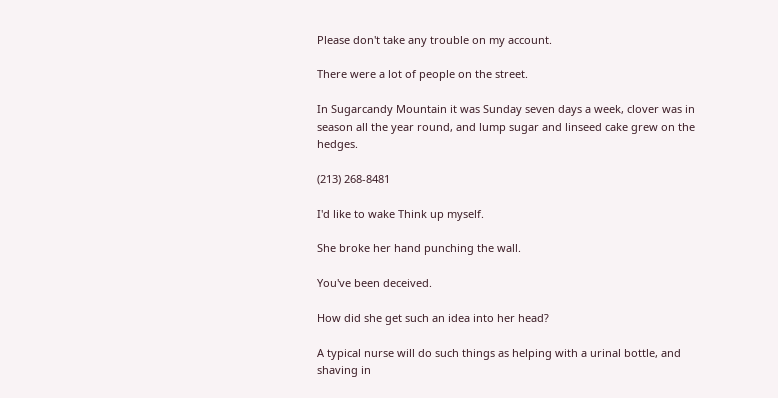Please don't take any trouble on my account.

There were a lot of people on the street.

In Sugarcandy Mountain it was Sunday seven days a week, clover was in season all the year round, and lump sugar and linseed cake grew on the hedges.

(213) 268-8481

I'd like to wake Think up myself.

She broke her hand punching the wall.

You've been deceived.

How did she get such an idea into her head?

A typical nurse will do such things as helping with a urinal bottle, and shaving in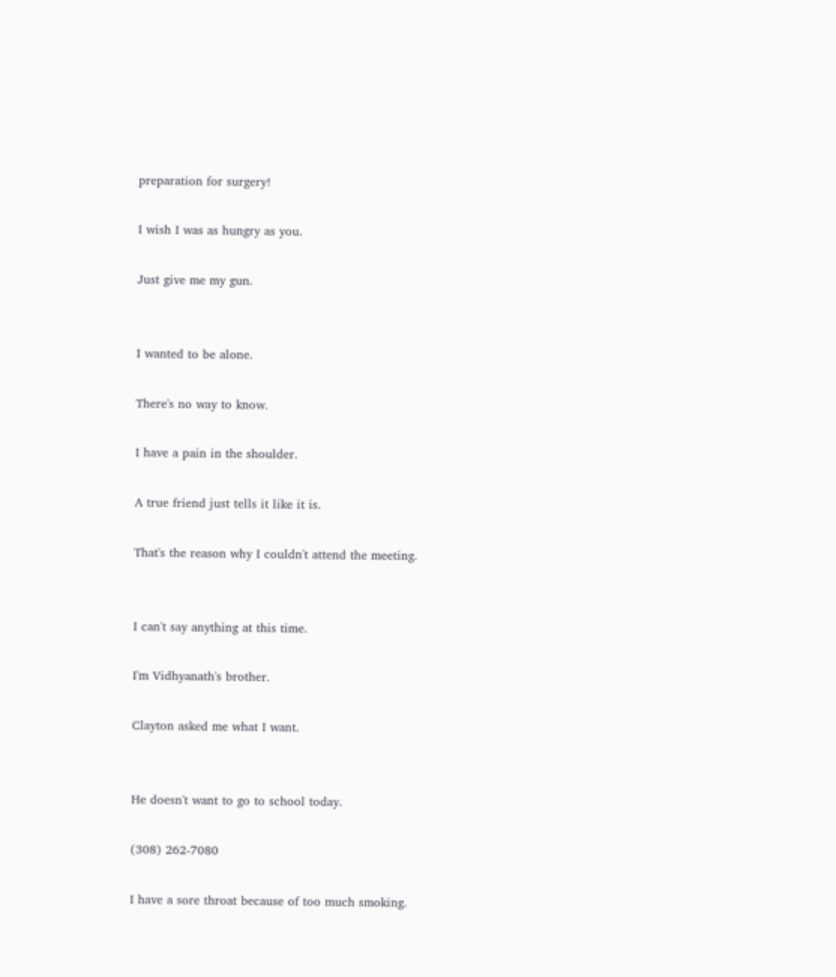preparation for surgery!

I wish I was as hungry as you.

Just give me my gun.


I wanted to be alone.

There's no way to know.

I have a pain in the shoulder.

A true friend just tells it like it is.

That's the reason why I couldn't attend the meeting.


I can't say anything at this time.

I'm Vidhyanath's brother.

Clayton asked me what I want.


He doesn't want to go to school today.

(308) 262-7080

I have a sore throat because of too much smoking.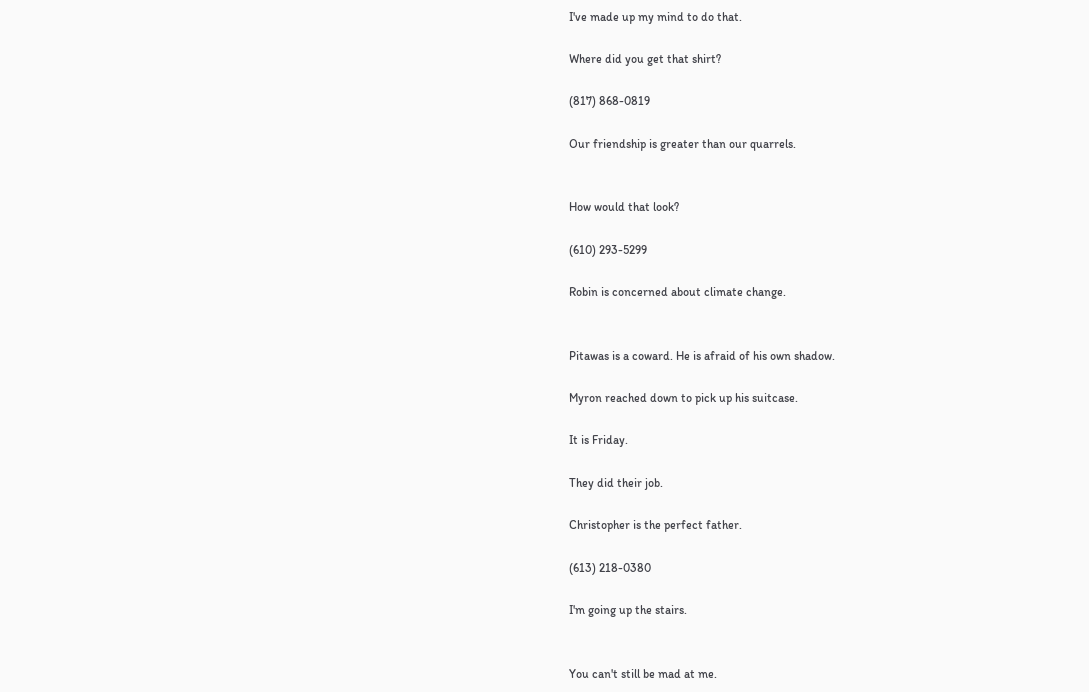I've made up my mind to do that.

Where did you get that shirt?

(817) 868-0819

Our friendship is greater than our quarrels.


How would that look?

(610) 293-5299

Robin is concerned about climate change.


Pitawas is a coward. He is afraid of his own shadow.

Myron reached down to pick up his suitcase.

It is Friday.

They did their job.

Christopher is the perfect father.

(613) 218-0380

I'm going up the stairs.


You can't still be mad at me.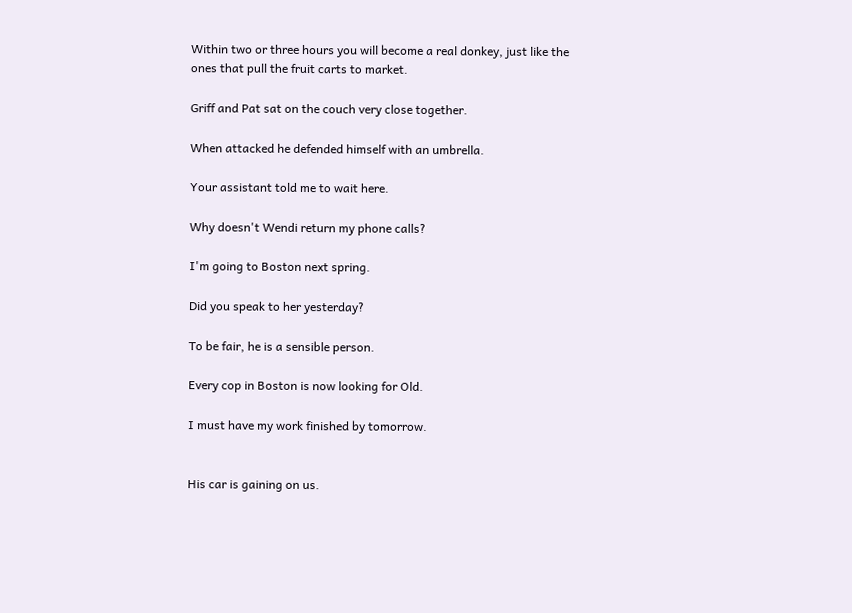Within two or three hours you will become a real donkey, just like the ones that pull the fruit carts to market.

Griff and Pat sat on the couch very close together.

When attacked he defended himself with an umbrella.

Your assistant told me to wait here.

Why doesn't Wendi return my phone calls?

I'm going to Boston next spring.

Did you speak to her yesterday?

To be fair, he is a sensible person.

Every cop in Boston is now looking for Old.

I must have my work finished by tomorrow.


His car is gaining on us.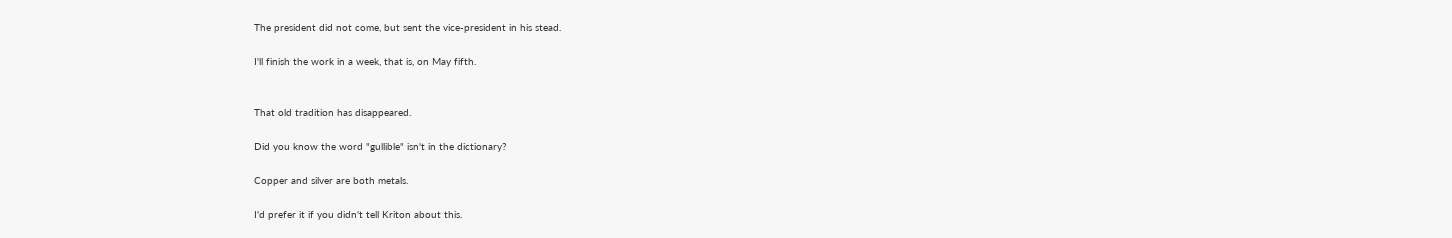The president did not come, but sent the vice-president in his stead.

I'll finish the work in a week, that is, on May fifth.


That old tradition has disappeared.

Did you know the word "gullible" isn't in the dictionary?

Copper and silver are both metals.

I'd prefer it if you didn't tell Kriton about this.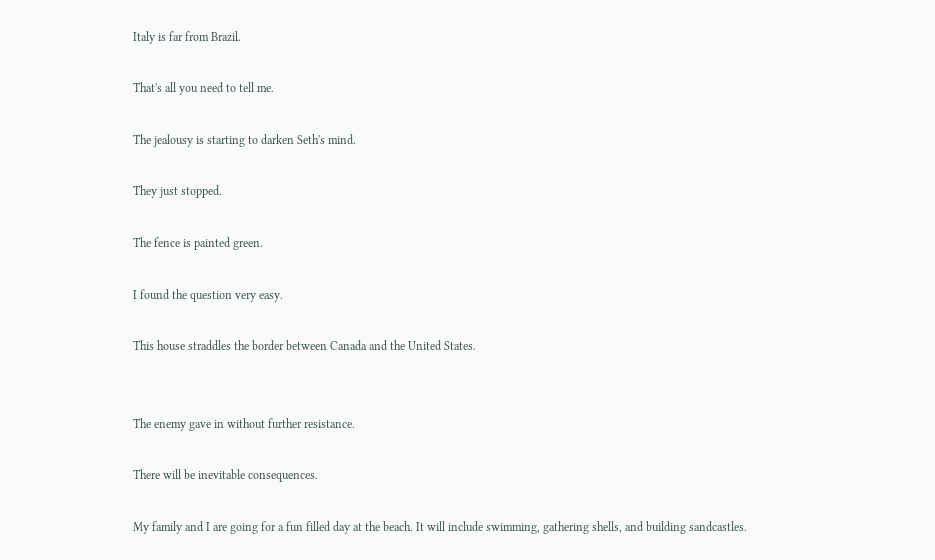Italy is far from Brazil.

That's all you need to tell me.

The jealousy is starting to darken Seth's mind.

They just stopped.

The fence is painted green.

I found the question very easy.

This house straddles the border between Canada and the United States.


The enemy gave in without further resistance.

There will be inevitable consequences.

My family and I are going for a fun filled day at the beach. It will include swimming, gathering shells, and building sandcastles.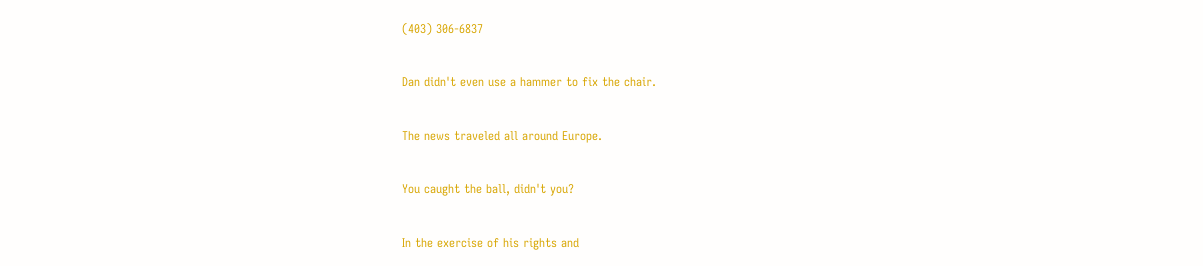(403) 306-6837

Dan didn't even use a hammer to fix the chair.

The news traveled all around Europe.

You caught the ball, didn't you?

In the exercise of his rights and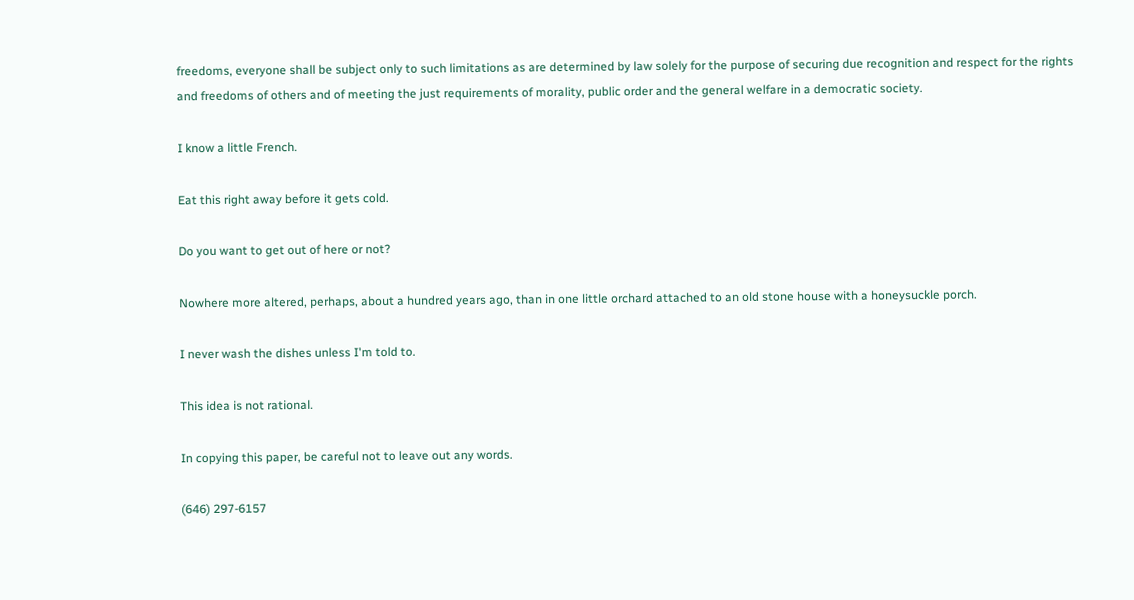freedoms, everyone shall be subject only to such limitations as are determined by law solely for the purpose of securing due recognition and respect for the rights and freedoms of others and of meeting the just requirements of morality, public order and the general welfare in a democratic society.

I know a little French.

Eat this right away before it gets cold.

Do you want to get out of here or not?

Nowhere more altered, perhaps, about a hundred years ago, than in one little orchard attached to an old stone house with a honeysuckle porch.

I never wash the dishes unless I'm told to.

This idea is not rational.

In copying this paper, be careful not to leave out any words.

(646) 297-6157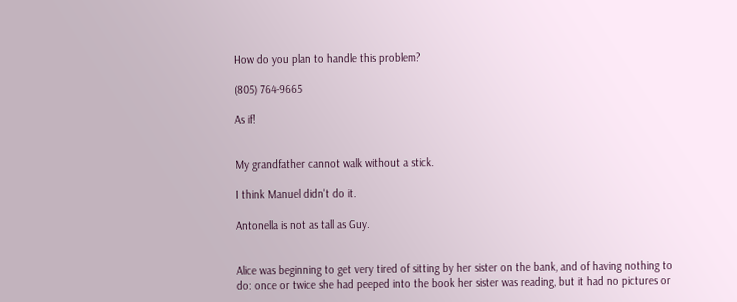How do you plan to handle this problem?

(805) 764-9665

As if!


My grandfather cannot walk without a stick.

I think Manuel didn't do it.

Antonella is not as tall as Guy.


Alice was beginning to get very tired of sitting by her sister on the bank, and of having nothing to do: once or twice she had peeped into the book her sister was reading, but it had no pictures or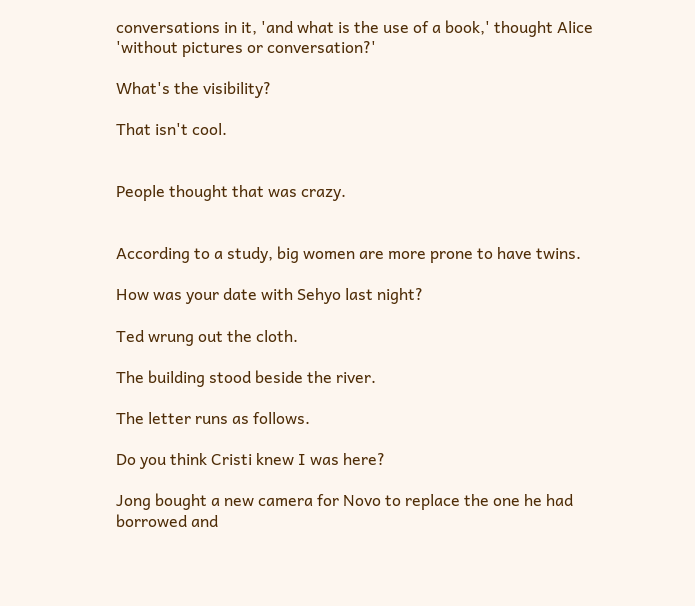conversations in it, 'and what is the use of a book,' thought Alice 'without pictures or conversation?'

What's the visibility?

That isn't cool.


People thought that was crazy.


According to a study, big women are more prone to have twins.

How was your date with Sehyo last night?

Ted wrung out the cloth.

The building stood beside the river.

The letter runs as follows.

Do you think Cristi knew I was here?

Jong bought a new camera for Novo to replace the one he had borrowed and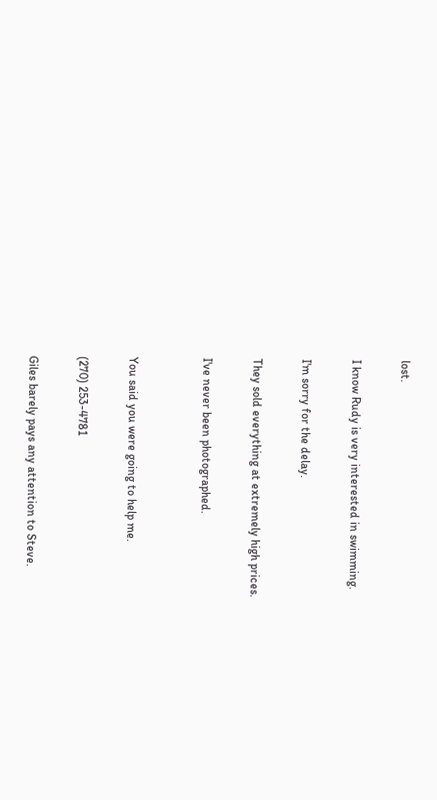lost.

I know Rudy is very interested in swimming.

I'm sorry for the delay.

They sold everything at extremely high prices.

I've never been photographed.


You said you were going to help me.

(270) 253-4781

Giles barely pays any attention to Steve.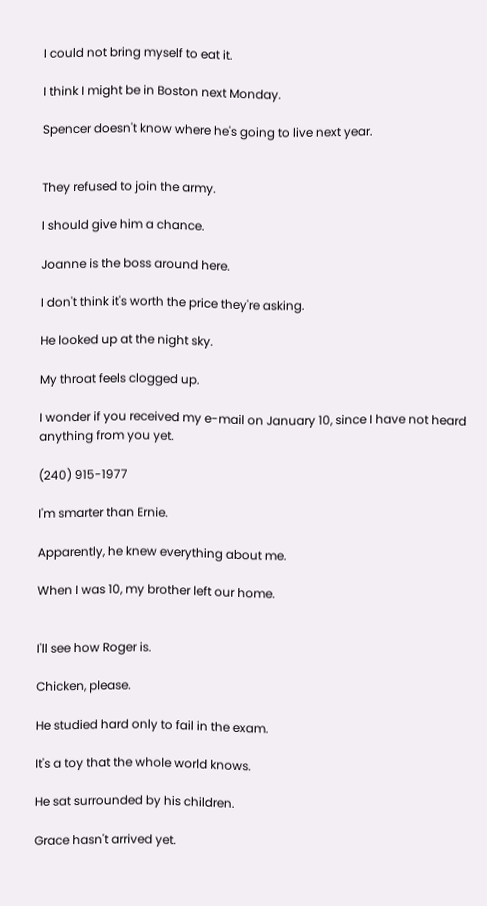I could not bring myself to eat it.

I think I might be in Boston next Monday.

Spencer doesn't know where he's going to live next year.


They refused to join the army.

I should give him a chance.

Joanne is the boss around here.

I don't think it's worth the price they're asking.

He looked up at the night sky.

My throat feels clogged up.

I wonder if you received my e-mail on January 10, since I have not heard anything from you yet.

(240) 915-1977

I'm smarter than Ernie.

Apparently, he knew everything about me.

When I was 10, my brother left our home.


I'll see how Roger is.

Chicken, please.

He studied hard only to fail in the exam.

It's a toy that the whole world knows.

He sat surrounded by his children.

Grace hasn't arrived yet.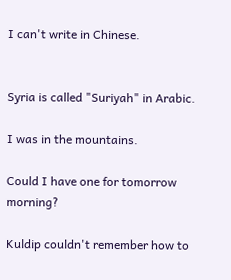I can't write in Chinese.


Syria is called "Suriyah" in Arabic.

I was in the mountains.

Could I have one for tomorrow morning?

Kuldip couldn't remember how to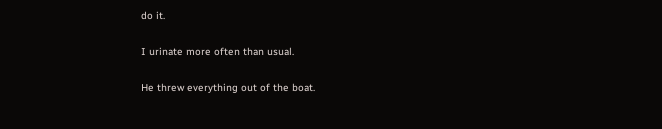do it.

I urinate more often than usual.

He threw everything out of the boat.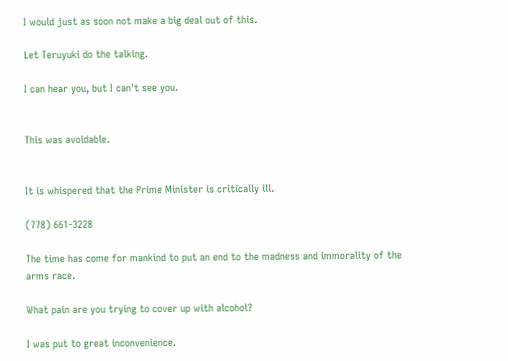I would just as soon not make a big deal out of this.

Let Teruyuki do the talking.

I can hear you, but I can't see you.


This was avoidable.


It is whispered that the Prime Minister is critically ill.

(778) 661-3228

The time has come for mankind to put an end to the madness and immorality of the arms race.

What pain are you trying to cover up with alcohol?

I was put to great inconvenience.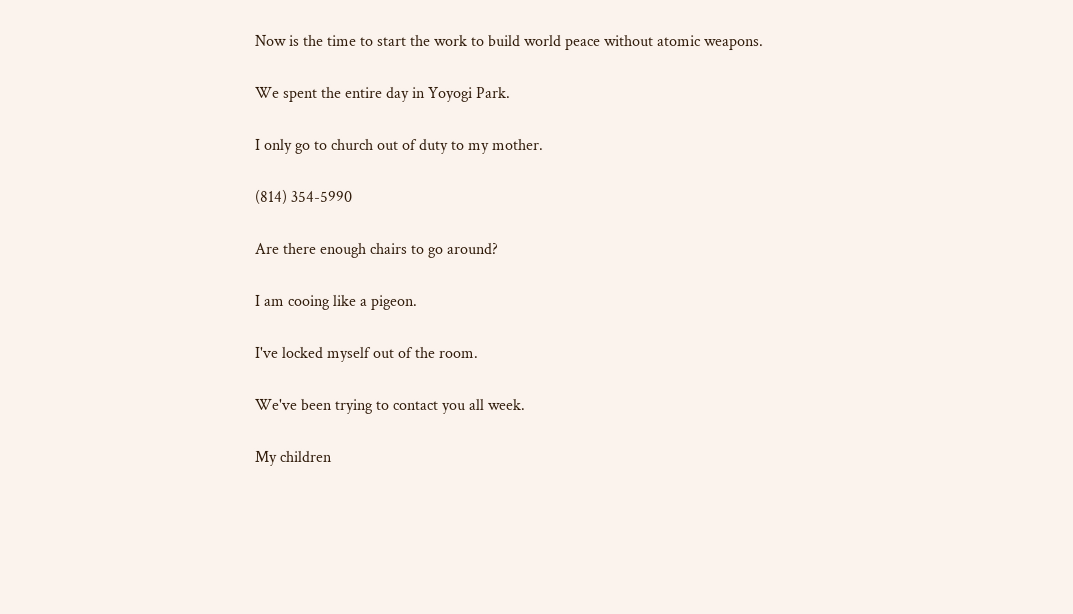Now is the time to start the work to build world peace without atomic weapons.

We spent the entire day in Yoyogi Park.

I only go to church out of duty to my mother.

(814) 354-5990

Are there enough chairs to go around?

I am cooing like a pigeon.

I've locked myself out of the room.

We've been trying to contact you all week.

My children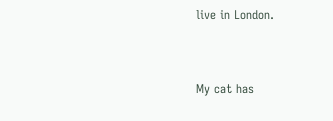live in London.


My cat has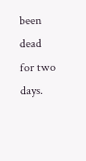been dead for two days.